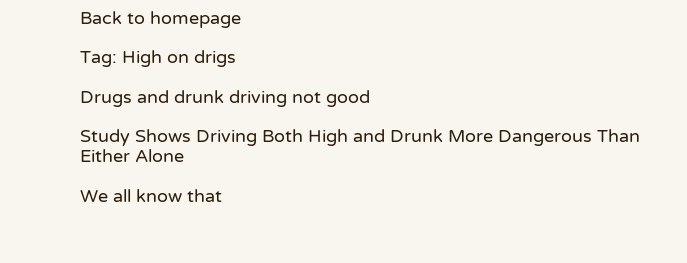Back to homepage

Tag: High on drigs

Drugs and drunk driving not good

Study Shows Driving Both High and Drunk More Dangerous Than Either Alone

We all know that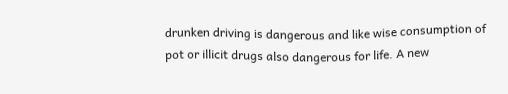drunken driving is dangerous and like wise consumption of pot or illicit drugs also dangerous for life. A new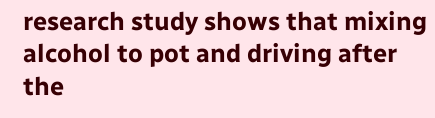research study shows that mixing alcohol to pot and driving after the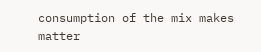consumption of the mix makes matter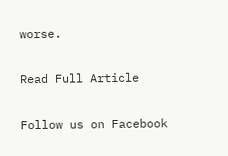worse.

Read Full Article

Follow us on Facebook